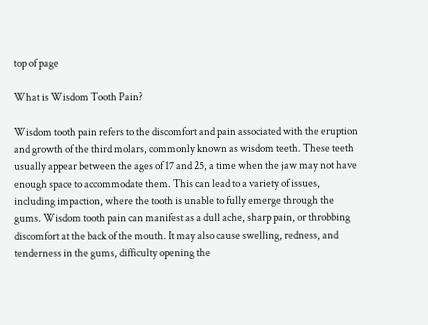top of page

What is Wisdom Tooth Pain?

Wisdom tooth pain refers to the discomfort and pain associated with the eruption and growth of the third molars, commonly known as wisdom teeth. These teeth usually appear between the ages of 17 and 25, a time when the jaw may not have enough space to accommodate them. This can lead to a variety of issues, including impaction, where the tooth is unable to fully emerge through the gums. Wisdom tooth pain can manifest as a dull ache, sharp pain, or throbbing discomfort at the back of the mouth. It may also cause swelling, redness, and tenderness in the gums, difficulty opening the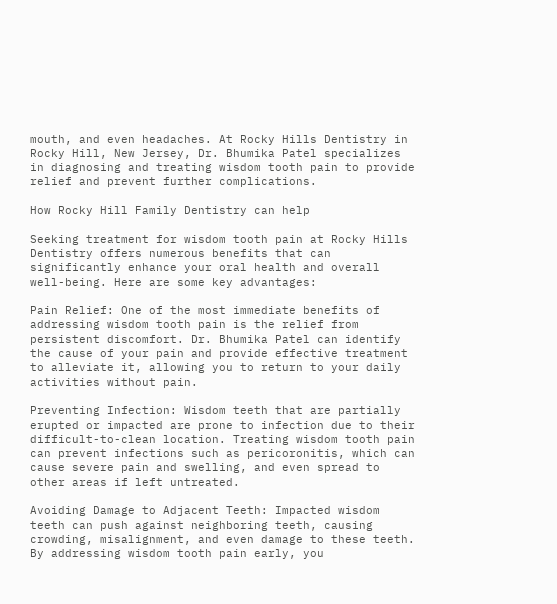mouth, and even headaches. At Rocky Hills Dentistry in Rocky Hill, New Jersey, Dr. Bhumika Patel specializes in diagnosing and treating wisdom tooth pain to provide relief and prevent further complications.

How Rocky Hill Family Dentistry can help

Seeking treatment for wisdom tooth pain at Rocky Hills Dentistry offers numerous benefits that can significantly enhance your oral health and overall well-being. Here are some key advantages:

Pain Relief: One of the most immediate benefits of addressing wisdom tooth pain is the relief from persistent discomfort. Dr. Bhumika Patel can identify the cause of your pain and provide effective treatment to alleviate it, allowing you to return to your daily activities without pain.

Preventing Infection: Wisdom teeth that are partially erupted or impacted are prone to infection due to their difficult-to-clean location. Treating wisdom tooth pain can prevent infections such as pericoronitis, which can cause severe pain and swelling, and even spread to other areas if left untreated.

Avoiding Damage to Adjacent Teeth: Impacted wisdom teeth can push against neighboring teeth, causing crowding, misalignment, and even damage to these teeth. By addressing wisdom tooth pain early, you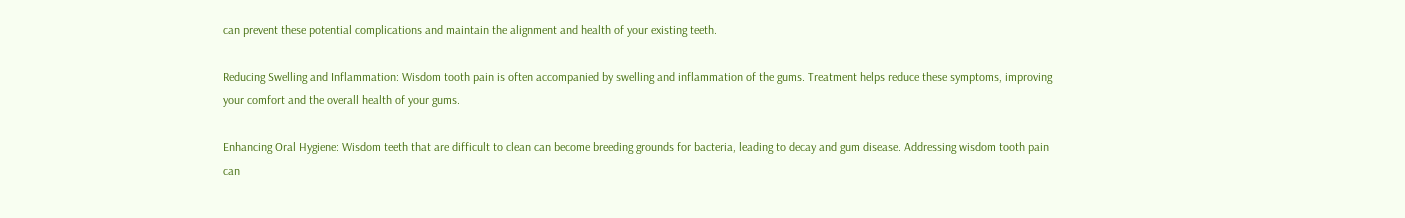can prevent these potential complications and maintain the alignment and health of your existing teeth.

Reducing Swelling and Inflammation: Wisdom tooth pain is often accompanied by swelling and inflammation of the gums. Treatment helps reduce these symptoms, improving your comfort and the overall health of your gums.

Enhancing Oral Hygiene: Wisdom teeth that are difficult to clean can become breeding grounds for bacteria, leading to decay and gum disease. Addressing wisdom tooth pain can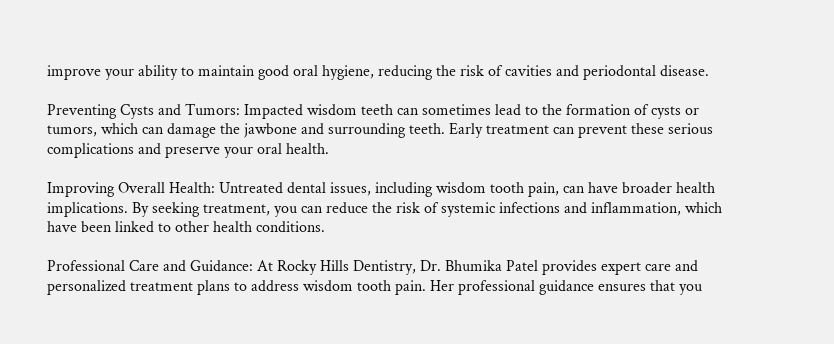improve your ability to maintain good oral hygiene, reducing the risk of cavities and periodontal disease.

Preventing Cysts and Tumors: Impacted wisdom teeth can sometimes lead to the formation of cysts or tumors, which can damage the jawbone and surrounding teeth. Early treatment can prevent these serious complications and preserve your oral health.

Improving Overall Health: Untreated dental issues, including wisdom tooth pain, can have broader health implications. By seeking treatment, you can reduce the risk of systemic infections and inflammation, which have been linked to other health conditions.

Professional Care and Guidance: At Rocky Hills Dentistry, Dr. Bhumika Patel provides expert care and personalized treatment plans to address wisdom tooth pain. Her professional guidance ensures that you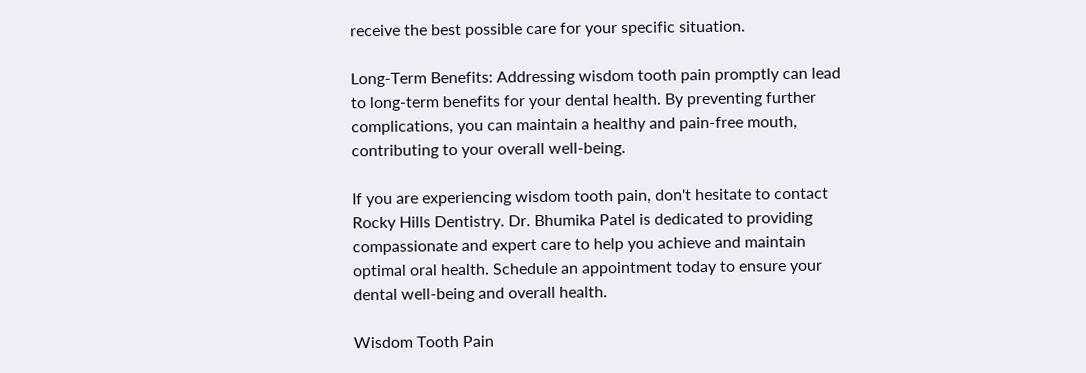receive the best possible care for your specific situation.

Long-Term Benefits: Addressing wisdom tooth pain promptly can lead to long-term benefits for your dental health. By preventing further complications, you can maintain a healthy and pain-free mouth, contributing to your overall well-being.

If you are experiencing wisdom tooth pain, don't hesitate to contact Rocky Hills Dentistry. Dr. Bhumika Patel is dedicated to providing compassionate and expert care to help you achieve and maintain optimal oral health. Schedule an appointment today to ensure your dental well-being and overall health.

Wisdom Tooth Pain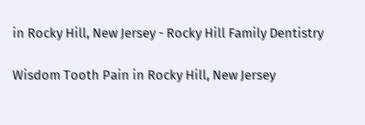in Rocky Hill, New Jersey - Rocky Hill Family Dentistry

Wisdom Tooth Pain in Rocky Hill, New Jersey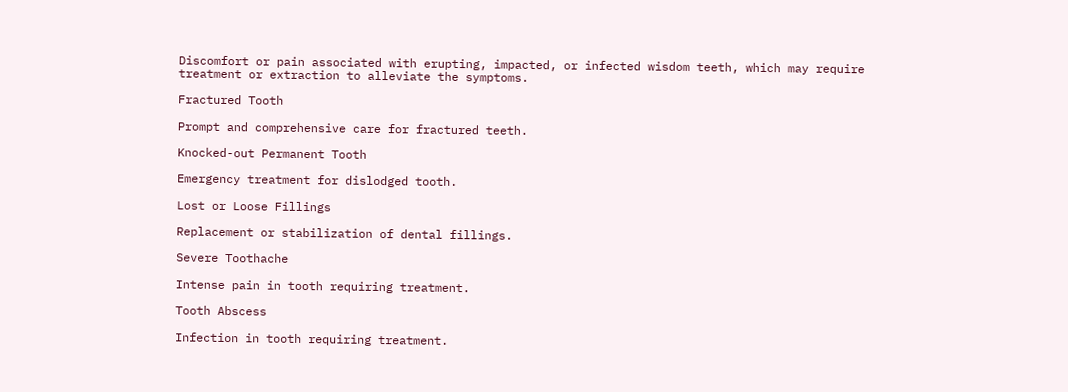Discomfort or pain associated with erupting, impacted, or infected wisdom teeth, which may require treatment or extraction to alleviate the symptoms.

Fractured Tooth

Prompt and comprehensive care for fractured teeth.

Knocked-out Permanent Tooth

Emergency treatment for dislodged tooth.

Lost or Loose Fillings

Replacement or stabilization of dental fillings.

Severe Toothache

Intense pain in tooth requiring treatment.

Tooth Abscess

Infection in tooth requiring treatment.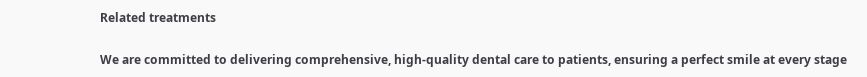Related treatments

We are committed to delivering comprehensive, high-quality dental care to patients, ensuring a perfect smile at every stage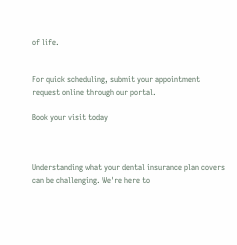of life.


For quick scheduling, submit your appointment request online through our portal.

Book your visit today



Understanding what your dental insurance plan covers can be challenging. We're here to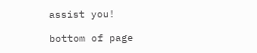assist you!

bottom of page